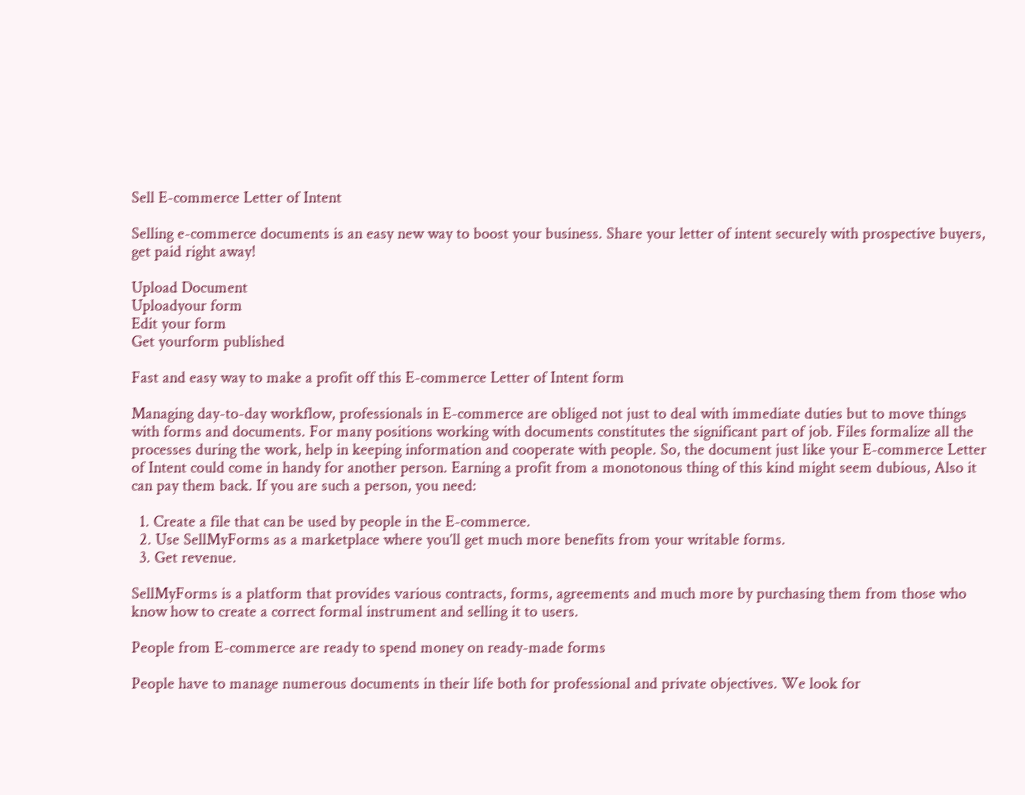Sell E-commerce Letter of Intent

Selling e-commerce documents is an easy new way to boost your business. Share your letter of intent securely with prospective buyers, get paid right away!

Upload Document
Uploadyour form
Edit your form
Get yourform published

Fast and easy way to make a profit off this E-commerce Letter of Intent form

Managing day-to-day workflow, professionals in E-commerce are obliged not just to deal with immediate duties but to move things with forms and documents. For many positions working with documents constitutes the significant part of job. Files formalize all the processes during the work, help in keeping information and cooperate with people. So, the document just like your E-commerce Letter of Intent could come in handy for another person. Earning a profit from a monotonous thing of this kind might seem dubious, Also it can pay them back. If you are such a person, you need:

  1. Create a file that can be used by people in the E-commerce.
  2. Use SellMyForms as a marketplace where you’ll get much more benefits from your writable forms.
  3. Get revenue.

SellMyForms is a platform that provides various contracts, forms, agreements and much more by purchasing them from those who know how to create a correct formal instrument and selling it to users.

People from E-commerce are ready to spend money on ready-made forms

People have to manage numerous documents in their life both for professional and private objectives. We look for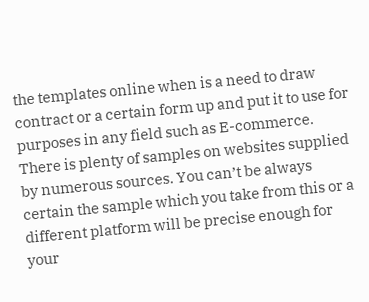the templates online when is a need to draw contract or a certain form up and put it to use for purposes in any field such as E-commerce. There is plenty of samples on websites supplied by numerous sources. You can’t be always certain the sample which you take from this or a different platform will be precise enough for your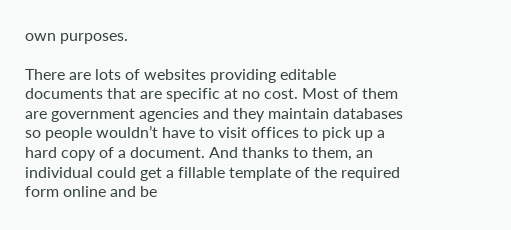own purposes.

There are lots of websites providing editable documents that are specific at no cost. Most of them are government agencies and they maintain databases so people wouldn’t have to visit offices to pick up a hard copy of a document. And thanks to them, an individual could get a fillable template of the required form online and be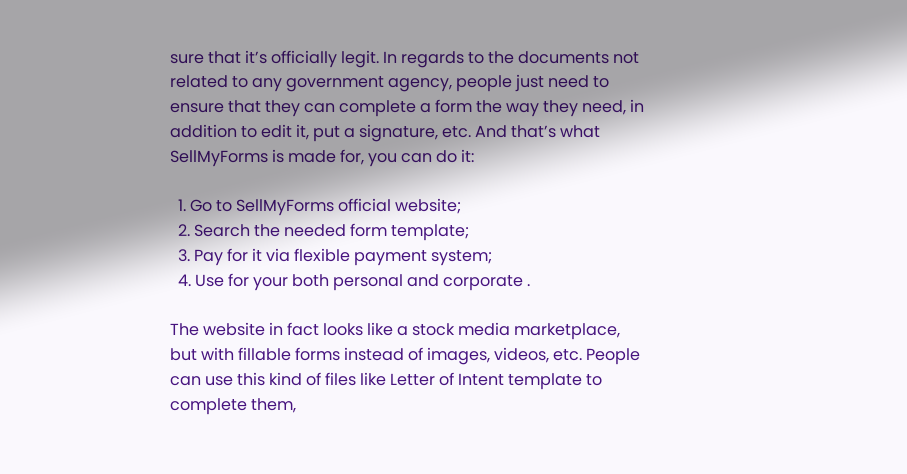sure that it’s officially legit. In regards to the documents not related to any government agency, people just need to ensure that they can complete a form the way they need, in addition to edit it, put a signature, etc. And that’s what SellMyForms is made for, you can do it:

  1. Go to SellMyForms official website;
  2. Search the needed form template;
  3. Pay for it via flexible payment system;
  4. Use for your both personal and corporate .

The website in fact looks like a stock media marketplace, but with fillable forms instead of images, videos, etc. People can use this kind of files like Letter of Intent template to complete them,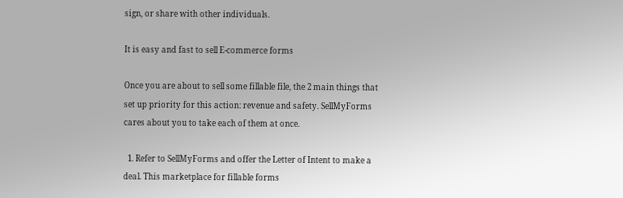sign, or share with other individuals.

It is easy and fast to sell E-commerce forms

Once you are about to sell some fillable file, the 2 main things that set up priority for this action: revenue and safety. SellMyForms cares about you to take each of them at once.

  1. Refer to SellMyForms and offer the Letter of Intent to make a deal. This marketplace for fillable forms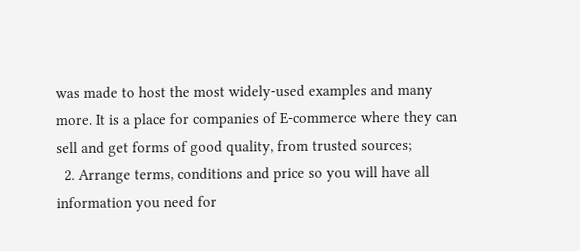was made to host the most widely-used examples and many more. It is a place for companies of E-commerce where they can sell and get forms of good quality, from trusted sources;
  2. Arrange terms, conditions and price so you will have all information you need for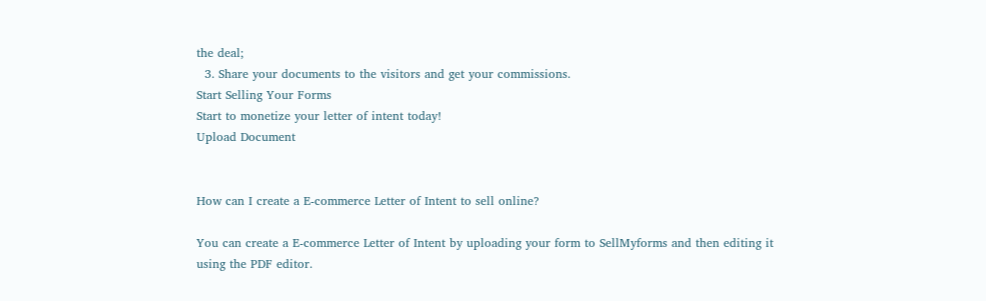the deal;
  3. Share your documents to the visitors and get your commissions.
Start Selling Your Forms
Start to monetize your letter of intent today!
Upload Document


How can I create a E-commerce Letter of Intent to sell online?

You can create a E-commerce Letter of Intent by uploading your form to SellMyforms and then editing it using the PDF editor.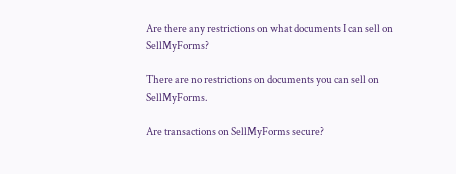Are there any restrictions on what documents I can sell on SellMyForms?

There are no restrictions on documents you can sell on SellMyForms.

Are transactions on SellMyForms secure?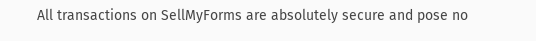All transactions on SellMyForms are absolutely secure and pose no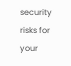security risks for your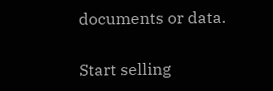documents or data.

Start selling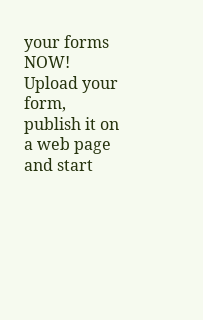your forms NOW!
Upload your form, publish it on a web page and start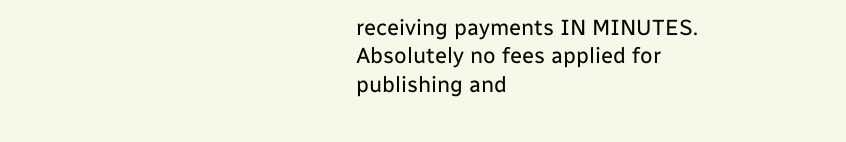receiving payments IN MINUTES. Absolutely no fees applied for publishing and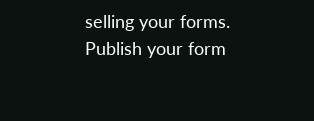selling your forms.
Publish your form